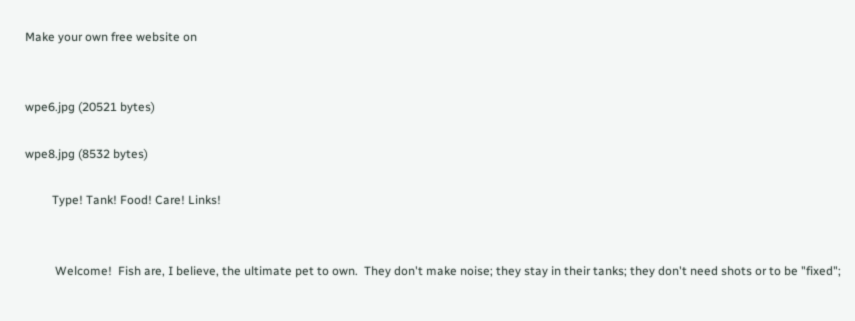Make your own free website on


wpe6.jpg (20521 bytes)

wpe8.jpg (8532 bytes)

         Type! Tank! Food! Care! Links!


          Welcome!  Fish are, I believe, the ultimate pet to own.  They don't make noise; they stay in their tanks; they don't need shots or to be "fixed";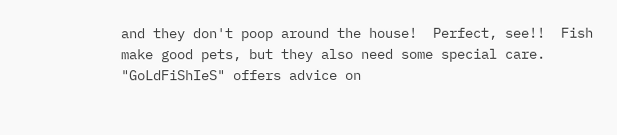and they don't poop around the house!  Perfect, see!!  Fish make good pets, but they also need some special care.  "GoLdFiShIeS" offers advice on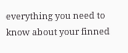everything you need to know about your finned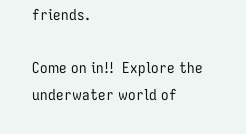friends.

Come on in!!  Explore the underwater world of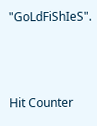"GoLdFiShIeS".



Hit Counter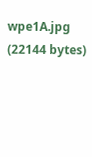wpe1A.jpg (22144 bytes)